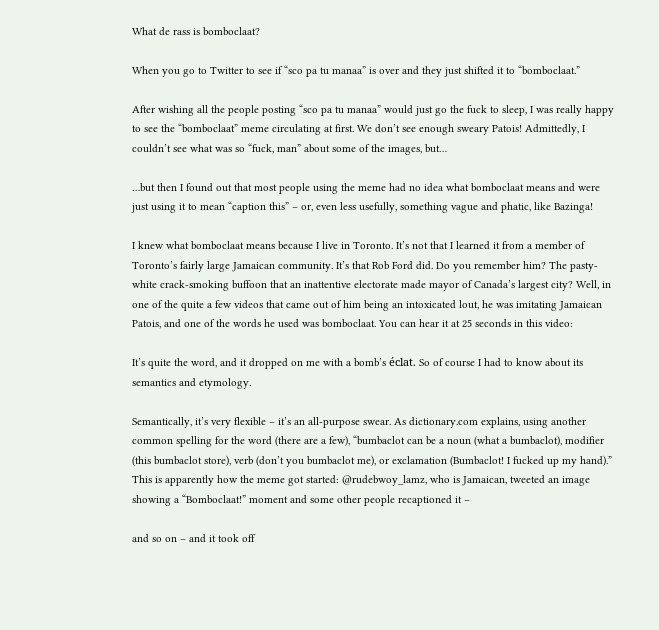What de rass is bomboclaat?

When you go to Twitter to see if “sco pa tu manaa” is over and they just shifted it to “bomboclaat.”

After wishing all the people posting “sco pa tu manaa” would just go the fuck to sleep, I was really happy to see the “bomboclaat” meme circulating at first. We don’t see enough sweary Patois! Admittedly, I couldn’t see what was so “fuck, man” about some of the images, but…

…but then I found out that most people using the meme had no idea what bomboclaat means and were just using it to mean “caption this” – or, even less usefully, something vague and phatic, like Bazinga!

I knew what bomboclaat means because I live in Toronto. It’s not that I learned it from a member of Toronto’s fairly large Jamaican community. It’s that Rob Ford did. Do you remember him? The pasty-white crack-smoking buffoon that an inattentive electorate made mayor of Canada’s largest city? Well, in one of the quite a few videos that came out of him being an intoxicated lout, he was imitating Jamaican Patois, and one of the words he used was bomboclaat. You can hear it at 25 seconds in this video:

It’s quite the word, and it dropped on me with a bomb’s éclat. So of course I had to know about its semantics and etymology.

Semantically, it’s very flexible – it’s an all-purpose swear. As dictionary.com explains, using another common spelling for the word (there are a few), “bumbaclot can be a noun (what a bumbaclot), modifier (this bumbaclot store), verb (don’t you bumbaclot me), or exclamation (Bumbaclot! I fucked up my hand).” This is apparently how the meme got started: @rudebwoy_lamz, who is Jamaican, tweeted an image showing a “Bomboclaat!” moment and some other people recaptioned it –

and so on – and it took off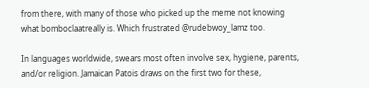from there, with many of those who picked up the meme not knowing what bomboclaatreally is. Which frustrated @rudebwoy_lamz too.

In languages worldwide, swears most often involve sex, hygiene, parents, and/or religion. Jamaican Patois draws on the first two for these,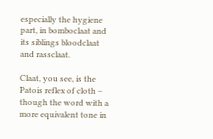especially the hygiene part, in bomboclaat and its siblings bloodclaat and rassclaat.

Claat, you see, is the Patois reflex of cloth – though the word with a more equivalent tone in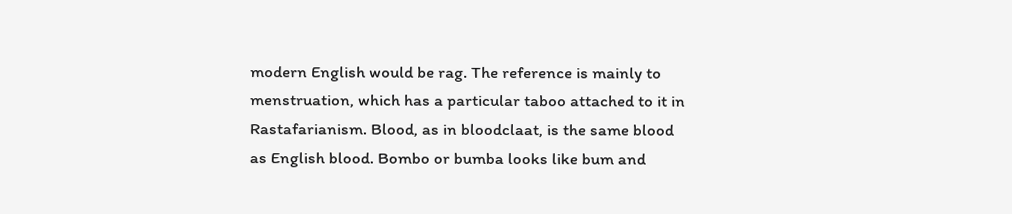modern English would be rag. The reference is mainly to menstruation, which has a particular taboo attached to it in Rastafarianism. Blood, as in bloodclaat, is the same blood as English blood. Bombo or bumba looks like bum and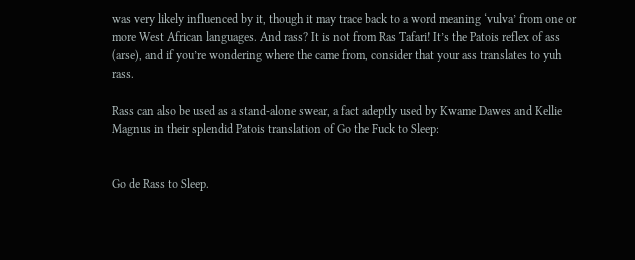was very likely influenced by it, though it may trace back to a word meaning ‘vulva’ from one or more West African languages. And rass? It is not from Ras Tafari! It’s the Patois reflex of ass (arse), and if you’re wondering where the came from, consider that your ass translates to yuh rass.

Rass can also be used as a stand-alone swear, a fact adeptly used by Kwame Dawes and Kellie Magnus in their splendid Patois translation of Go the Fuck to Sleep:


Go de Rass to Sleep.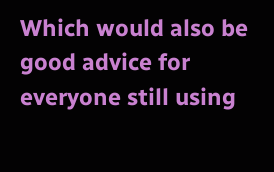Which would also be good advice for everyone still using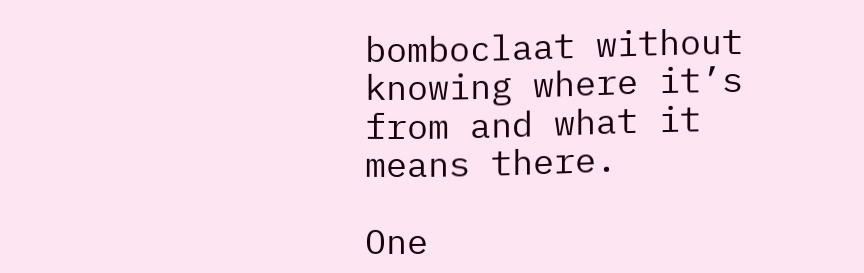bomboclaat without knowing where it’s from and what it means there.

One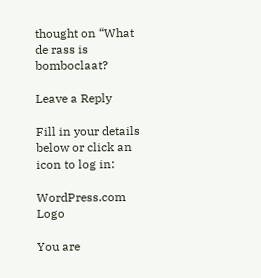thought on “What de rass is bomboclaat?

Leave a Reply

Fill in your details below or click an icon to log in:

WordPress.com Logo

You are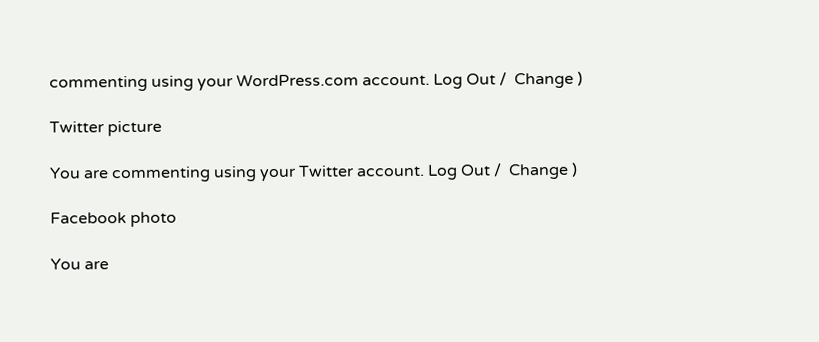commenting using your WordPress.com account. Log Out /  Change )

Twitter picture

You are commenting using your Twitter account. Log Out /  Change )

Facebook photo

You are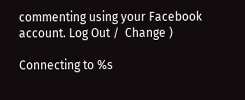commenting using your Facebook account. Log Out /  Change )

Connecting to %s